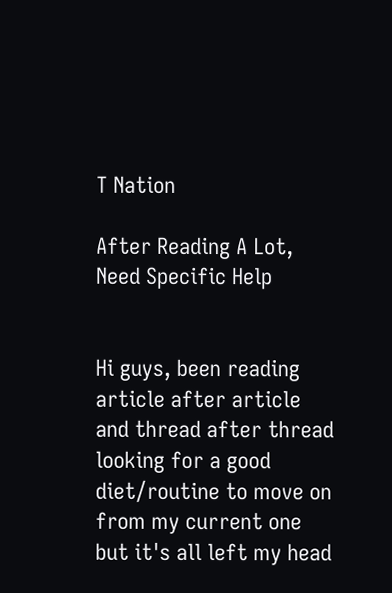T Nation

After Reading A Lot, Need Specific Help


Hi guys, been reading article after article and thread after thread looking for a good diet/routine to move on from my current one but it's all left my head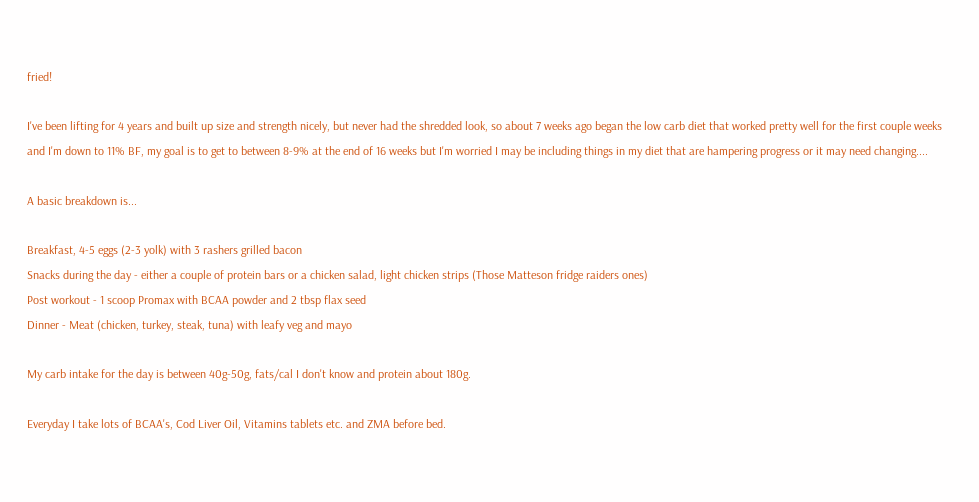fried!

I've been lifting for 4 years and built up size and strength nicely, but never had the shredded look, so about 7 weeks ago began the low carb diet that worked pretty well for the first couple weeks and I'm down to 11% BF, my goal is to get to between 8-9% at the end of 16 weeks but I'm worried I may be including things in my diet that are hampering progress or it may need changing....

A basic breakdown is...

Breakfast, 4-5 eggs (2-3 yolk) with 3 rashers grilled bacon
Snacks during the day - either a couple of protein bars or a chicken salad, light chicken strips (Those Matteson fridge raiders ones)
Post workout - 1 scoop Promax with BCAA powder and 2 tbsp flax seed
Dinner - Meat (chicken, turkey, steak, tuna) with leafy veg and mayo

My carb intake for the day is between 40g-50g, fats/cal I don't know and protein about 180g.

Everyday I take lots of BCAA's, Cod Liver Oil, Vitamins tablets etc. and ZMA before bed.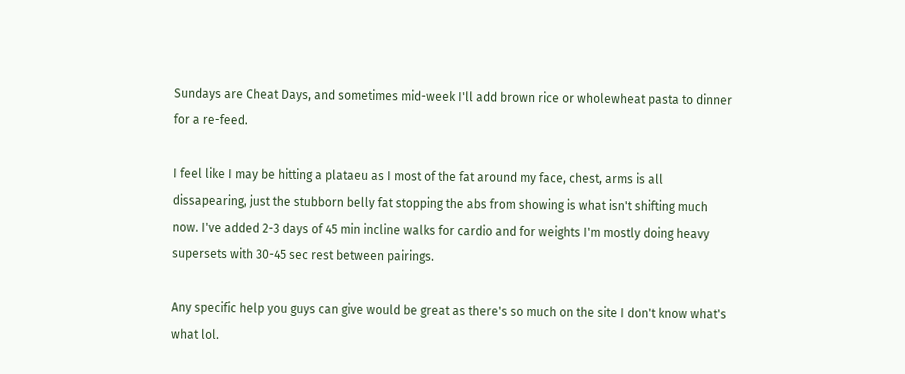Sundays are Cheat Days, and sometimes mid-week I'll add brown rice or wholewheat pasta to dinner for a re-feed.

I feel like I may be hitting a plataeu as I most of the fat around my face, chest, arms is all dissapearing, just the stubborn belly fat stopping the abs from showing is what isn't shifting much now. I've added 2-3 days of 45 min incline walks for cardio and for weights I'm mostly doing heavy supersets with 30-45 sec rest between pairings.

Any specific help you guys can give would be great as there's so much on the site I don't know what's what lol.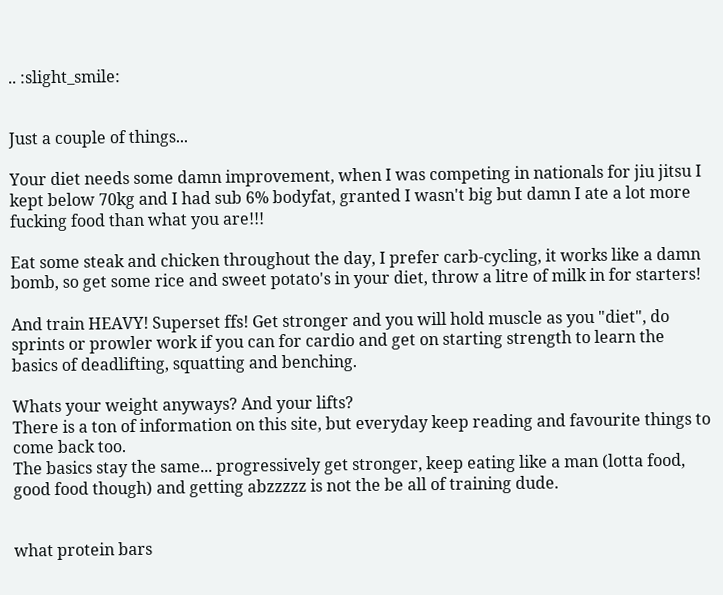.. :slight_smile:


Just a couple of things...

Your diet needs some damn improvement, when I was competing in nationals for jiu jitsu I kept below 70kg and I had sub 6% bodyfat, granted I wasn't big but damn I ate a lot more fucking food than what you are!!!

Eat some steak and chicken throughout the day, I prefer carb-cycling, it works like a damn bomb, so get some rice and sweet potato's in your diet, throw a litre of milk in for starters!

And train HEAVY! Superset ffs! Get stronger and you will hold muscle as you "diet", do sprints or prowler work if you can for cardio and get on starting strength to learn the basics of deadlifting, squatting and benching.

Whats your weight anyways? And your lifts?
There is a ton of information on this site, but everyday keep reading and favourite things to come back too.
The basics stay the same... progressively get stronger, keep eating like a man (lotta food, good food though) and getting abzzzzz is not the be all of training dude.


what protein bars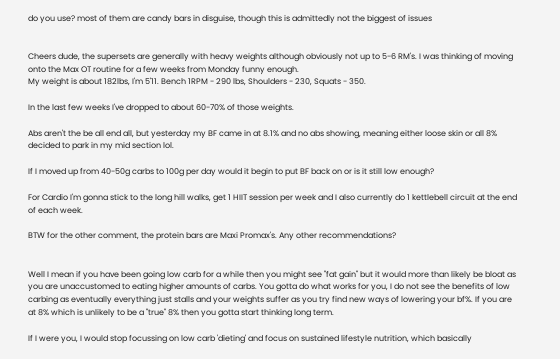do you use? most of them are candy bars in disguise, though this is admittedly not the biggest of issues


Cheers dude, the supersets are generally with heavy weights although obviously not up to 5-6 RM's. I was thinking of moving onto the Max OT routine for a few weeks from Monday funny enough.
My weight is about 182lbs, I'm 5'11. Bench 1RPM - 290 lbs, Shoulders - 230, Squats - 350.

In the last few weeks I've dropped to about 60-70% of those weights.

Abs aren't the be all end all, but yesterday my BF came in at 8.1% and no abs showing, meaning either loose skin or all 8% decided to park in my mid section lol.

If I moved up from 40-50g carbs to 100g per day would it begin to put BF back on or is it still low enough?

For Cardio I'm gonna stick to the long hill walks, get 1 HIIT session per week and I also currently do 1 kettlebell circuit at the end of each week.

BTW for the other comment, the protein bars are Maxi Promax's. Any other recommendations?


Well I mean if you have been going low carb for a while then you might see "fat gain" but it would more than likely be bloat as you are unaccustomed to eating higher amounts of carbs. You gotta do what works for you, I do not see the benefits of low carbing as eventually everything just stalls and your weights suffer as you try find new ways of lowering your bf%. If you are at 8% which is unlikely to be a "true" 8% then you gotta start thinking long term.

If I were you, I would stop focussing on low carb 'dieting' and focus on sustained lifestyle nutrition, which basically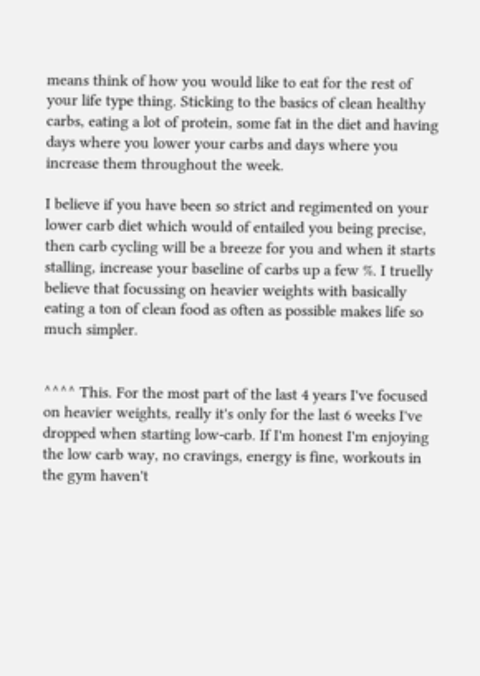means think of how you would like to eat for the rest of your life type thing. Sticking to the basics of clean healthy carbs, eating a lot of protein, some fat in the diet and having days where you lower your carbs and days where you increase them throughout the week.

I believe if you have been so strict and regimented on your lower carb diet which would of entailed you being precise, then carb cycling will be a breeze for you and when it starts stalling, increase your baseline of carbs up a few %. I truelly believe that focussing on heavier weights with basically eating a ton of clean food as often as possible makes life so much simpler.


^^^^ This. For the most part of the last 4 years I've focused on heavier weights, really it's only for the last 6 weeks I've dropped when starting low-carb. If I'm honest I'm enjoying the low carb way, no cravings, energy is fine, workouts in the gym haven't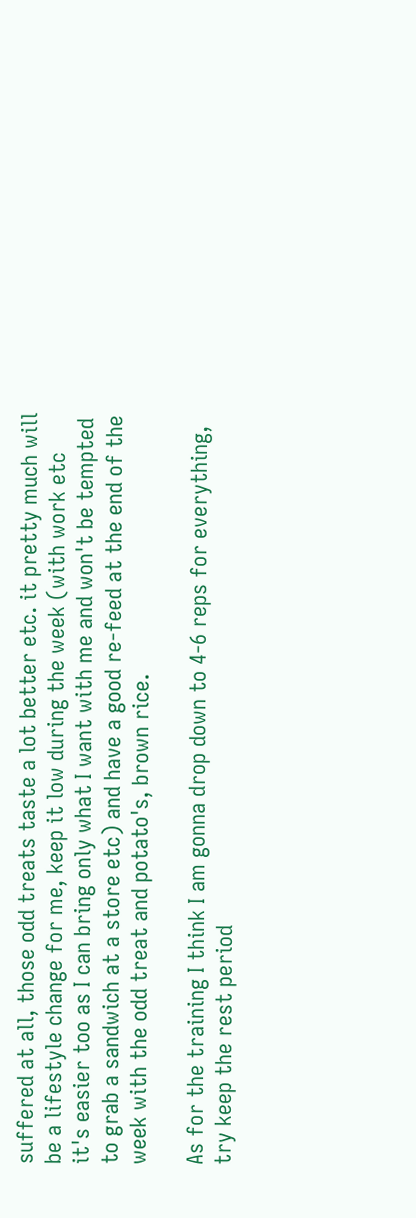suffered at all, those odd treats taste a lot better etc. it pretty much will be a lifestyle change for me, keep it low during the week (with work etc it's easier too as I can bring only what I want with me and won't be tempted to grab a sandwich at a store etc) and have a good re-feed at the end of the week with the odd treat and potato's, brown rice.

As for the training I think I am gonna drop down to 4-6 reps for everything, try keep the rest period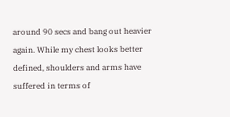around 90 secs and bang out heavier again. While my chest looks better defined, shoulders and arms have suffered in terms of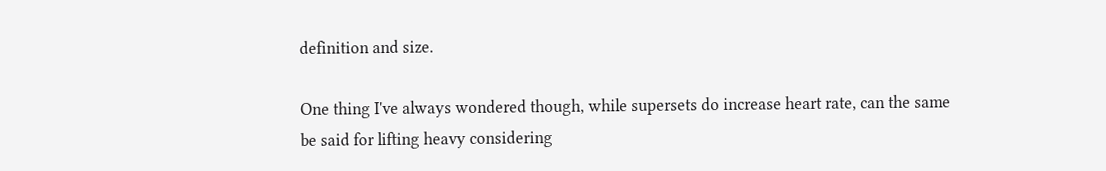definition and size.

One thing I've always wondered though, while supersets do increase heart rate, can the same be said for lifting heavy considering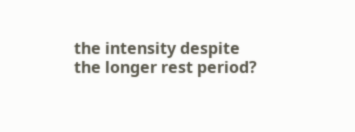the intensity despite the longer rest period?